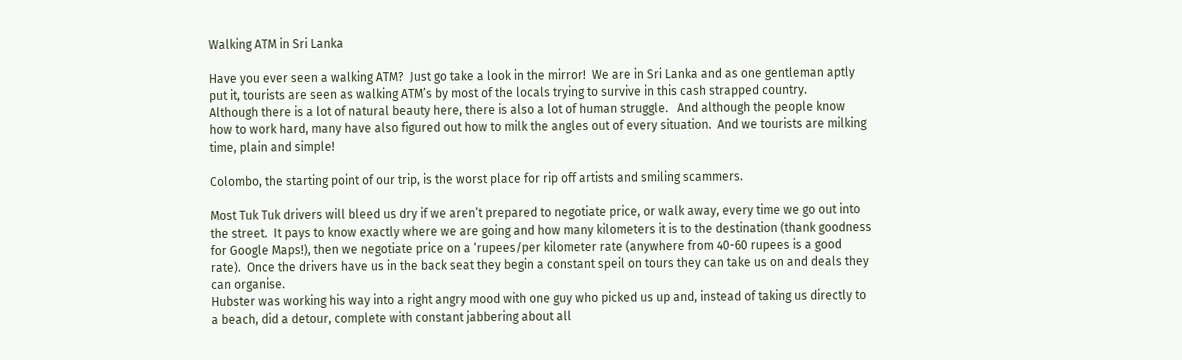Walking ATM in Sri Lanka

Have you ever seen a walking ATM?  Just go take a look in the mirror!  We are in Sri Lanka and as one gentleman aptly put it, tourists are seen as walking ATM’s by most of the locals trying to survive in this cash strapped country.
Although there is a lot of natural beauty here, there is also a lot of human struggle.   And although the people know how to work hard, many have also figured out how to milk the angles out of every situation.  And we tourists are milking time, plain and simple!

Colombo, the starting point of our trip, is the worst place for rip off artists and smiling scammers.

Most Tuk Tuk drivers will bleed us dry if we aren’t prepared to negotiate price, or walk away, every time we go out into the street.  It pays to know exactly where we are going and how many kilometers it is to the destination (thank goodness for Google Maps!), then we negotiate price on a ‘rupees/per kilometer rate (anywhere from 40-60 rupees is a good rate).  Once the drivers have us in the back seat they begin a constant speil on tours they can take us on and deals they can organise.
Hubster was working his way into a right angry mood with one guy who picked us up and, instead of taking us directly to a beach, did a detour, complete with constant jabbering about all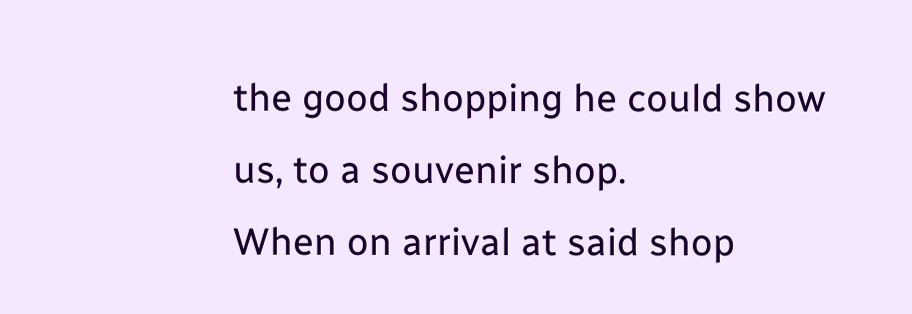the good shopping he could show us, to a souvenir shop.
When on arrival at said shop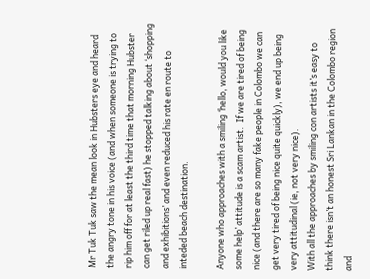Mr Tuk Tuk saw the mean look in Hubsters eye and heard the angry tone in his voice (and when someone is trying to rip him off for at least the third time that morning Hubster can get riled up real fast) he stopped talking about ‘shopping and exhibitions’ and even reduced his rate en route to inteded beach destination.

Anyone who approaches with a smiling ‘hello, would you like some help’ attitude is a scam artist.  If we are tired of being nice (and there are so many fake people in Colombo we can get very tired of being nice quite quickly), we end up being very attitudinal (ie, not very nice).
With all the approaches by smiling con artists it’s easy to think there isn’t an honest Sri Lankan in the Colombo region and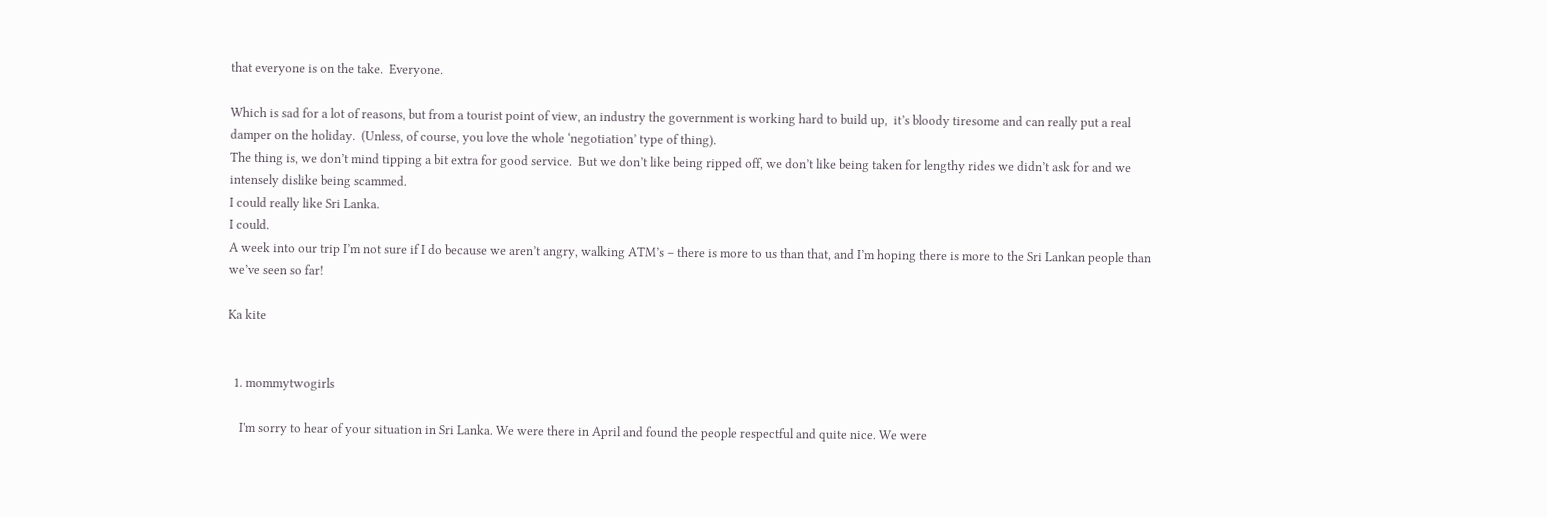that everyone is on the take.  Everyone.

Which is sad for a lot of reasons, but from a tourist point of view, an industry the government is working hard to build up,  it’s bloody tiresome and can really put a real damper on the holiday.  (Unless, of course, you love the whole ‘negotiation’ type of thing).
The thing is, we don’t mind tipping a bit extra for good service.  But we don’t like being ripped off, we don’t like being taken for lengthy rides we didn’t ask for and we intensely dislike being scammed.
I could really like Sri Lanka.
I could.
A week into our trip I’m not sure if I do because we aren’t angry, walking ATM’s – there is more to us than that, and I’m hoping there is more to the Sri Lankan people than we’ve seen so far!

Ka kite


  1. mommytwogirls

    I'm sorry to hear of your situation in Sri Lanka. We were there in April and found the people respectful and quite nice. We were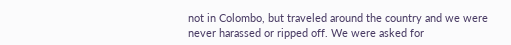not in Colombo, but traveled around the country and we were never harassed or ripped off. We were asked for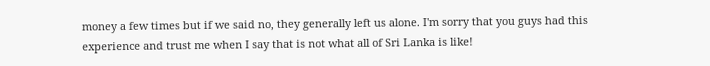money a few times but if we said no, they generally left us alone. I'm sorry that you guys had this experience and trust me when I say that is not what all of Sri Lanka is like!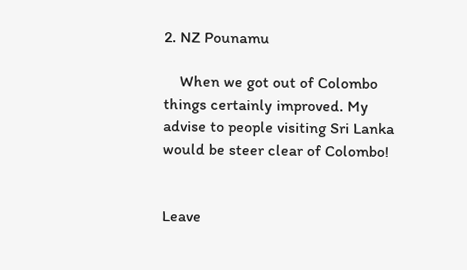2. NZ Pounamu

    When we got out of Colombo things certainly improved. My advise to people visiting Sri Lanka would be steer clear of Colombo!


Leave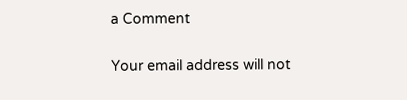a Comment

Your email address will not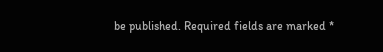be published. Required fields are marked *